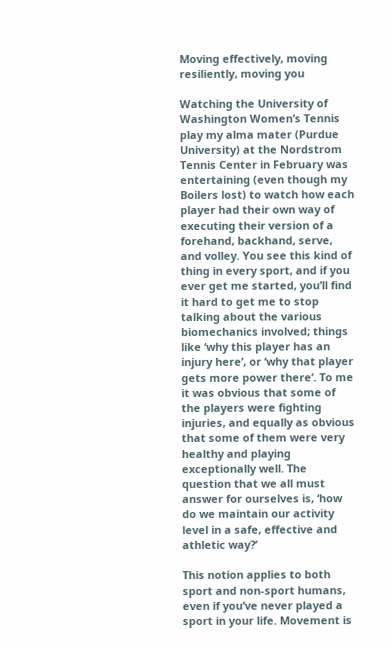Moving effectively, moving resiliently, moving you

Watching the University of Washington Women’s Tennis play my alma mater (Purdue University) at the Nordstrom Tennis Center in February was entertaining (even though my Boilers lost) to watch how each player had their own way of executing their version of a forehand, backhand, serve, and volley. You see this kind of thing in every sport, and if you ever get me started, you’ll find it hard to get me to stop talking about the various biomechanics involved; things like ‘why this player has an injury here’, or ‘why that player gets more power there’. To me it was obvious that some of the players were fighting injuries, and equally as obvious that some of them were very healthy and playing exceptionally well. The question that we all must answer for ourselves is, ‘how do we maintain our activity level in a safe, effective and athletic way?’

This notion applies to both sport and non-sport humans, even if you’ve never played a sport in your life. Movement is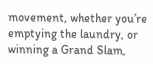movement, whether you’re emptying the laundry, or winning a Grand Slam,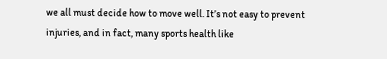we all must decide how to move well. It’s not easy to prevent injuries, and in fact, many sports health like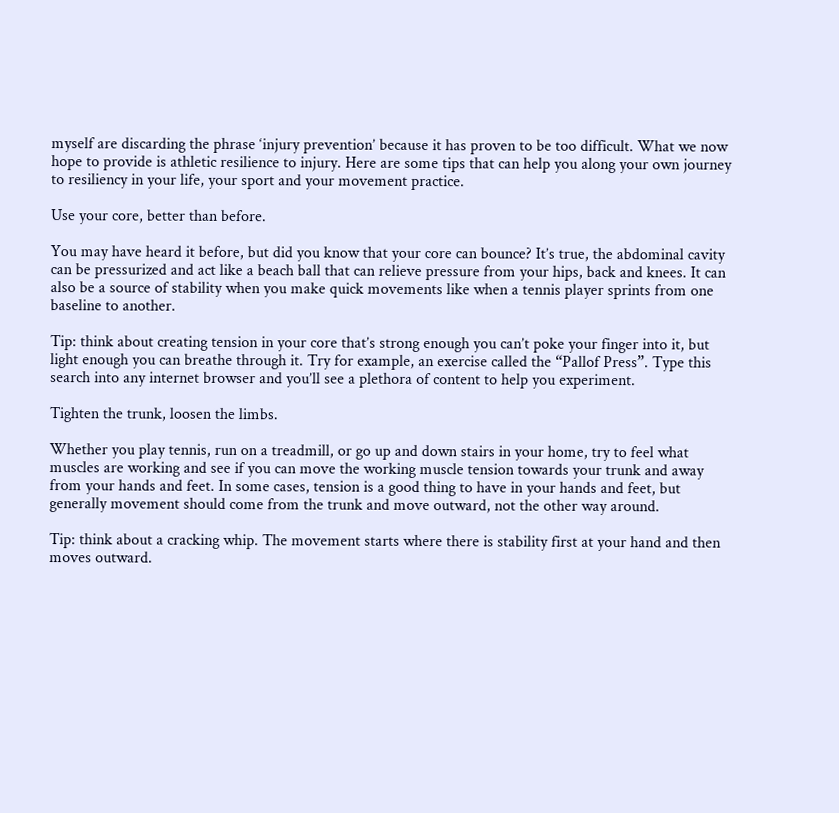myself are discarding the phrase ‘injury prevention’ because it has proven to be too difficult. What we now hope to provide is athletic resilience to injury. Here are some tips that can help you along your own journey to resiliency in your life, your sport and your movement practice.

Use your core, better than before.

You may have heard it before, but did you know that your core can bounce? It’s true, the abdominal cavity can be pressurized and act like a beach ball that can relieve pressure from your hips, back and knees. It can also be a source of stability when you make quick movements like when a tennis player sprints from one baseline to another.

Tip: think about creating tension in your core that’s strong enough you can’t poke your finger into it, but light enough you can breathe through it. Try for example, an exercise called the “Pallof Press”. Type this search into any internet browser and you’ll see a plethora of content to help you experiment.

Tighten the trunk, loosen the limbs.

Whether you play tennis, run on a treadmill, or go up and down stairs in your home, try to feel what muscles are working and see if you can move the working muscle tension towards your trunk and away from your hands and feet. In some cases, tension is a good thing to have in your hands and feet, but generally movement should come from the trunk and move outward, not the other way around.

Tip: think about a cracking whip. The movement starts where there is stability first at your hand and then moves outward.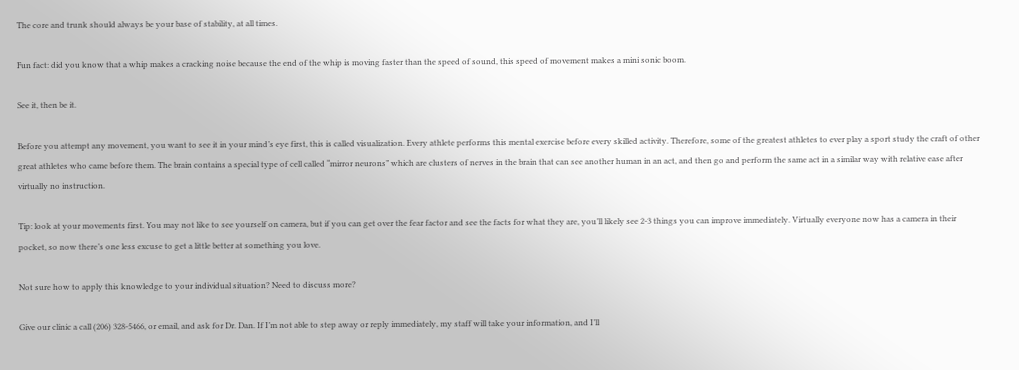The core and trunk should always be your base of stability, at all times.

Fun fact: did you know that a whip makes a cracking noise because the end of the whip is moving faster than the speed of sound, this speed of movement makes a mini sonic boom.

See it, then be it.

Before you attempt any movement, you want to see it in your mind’s eye first, this is called visualization. Every athlete performs this mental exercise before every skilled activity. Therefore, some of the greatest athletes to ever play a sport study the craft of other great athletes who came before them. The brain contains a special type of cell called “mirror neurons” which are clusters of nerves in the brain that can see another human in an act, and then go and perform the same act in a similar way with relative ease after virtually no instruction.

Tip: look at your movements first. You may not like to see yourself on camera, but if you can get over the fear factor and see the facts for what they are, you’ll likely see 2-3 things you can improve immediately. Virtually everyone now has a camera in their pocket, so now there’s one less excuse to get a little better at something you love.

Not sure how to apply this knowledge to your individual situation? Need to discuss more?

Give our clinic a call (206) 328-5466, or email, and ask for Dr. Dan. If I’m not able to step away or reply immediately, my staff will take your information, and I’ll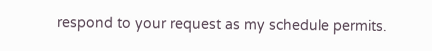respond to your request as my schedule permits.